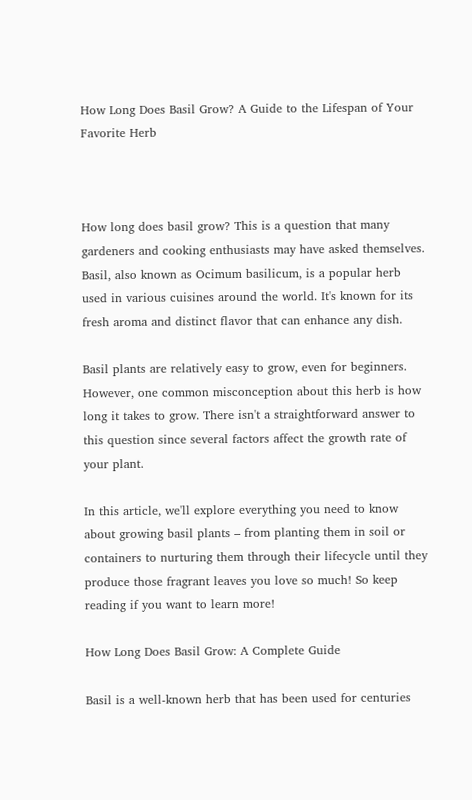How Long Does Basil Grow? A Guide to the Lifespan of Your Favorite Herb



How long does basil grow? This is a question that many gardeners and cooking enthusiasts may have asked themselves. Basil, also known as Ocimum basilicum, is a popular herb used in various cuisines around the world. It's known for its fresh aroma and distinct flavor that can enhance any dish.

Basil plants are relatively easy to grow, even for beginners. However, one common misconception about this herb is how long it takes to grow. There isn't a straightforward answer to this question since several factors affect the growth rate of your plant.

In this article, we'll explore everything you need to know about growing basil plants – from planting them in soil or containers to nurturing them through their lifecycle until they produce those fragrant leaves you love so much! So keep reading if you want to learn more!

How Long Does Basil Grow: A Complete Guide

Basil is a well-known herb that has been used for centuries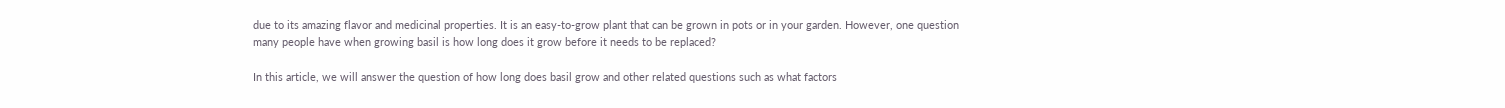due to its amazing flavor and medicinal properties. It is an easy-to-grow plant that can be grown in pots or in your garden. However, one question many people have when growing basil is how long does it grow before it needs to be replaced?

In this article, we will answer the question of how long does basil grow and other related questions such as what factors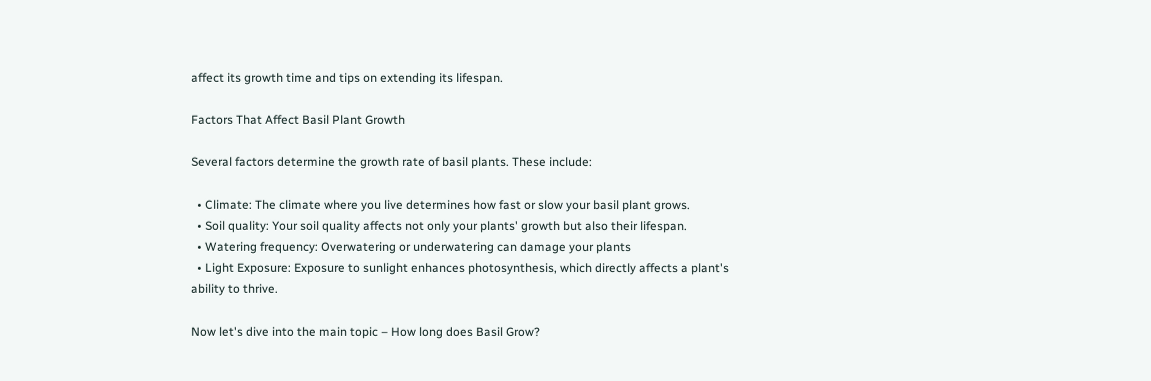affect its growth time and tips on extending its lifespan.

Factors That Affect Basil Plant Growth

Several factors determine the growth rate of basil plants. These include:

  • Climate: The climate where you live determines how fast or slow your basil plant grows.
  • Soil quality: Your soil quality affects not only your plants' growth but also their lifespan.
  • Watering frequency: Overwatering or underwatering can damage your plants
  • Light Exposure: Exposure to sunlight enhances photosynthesis, which directly affects a plant's ability to thrive.

Now let's dive into the main topic – How long does Basil Grow?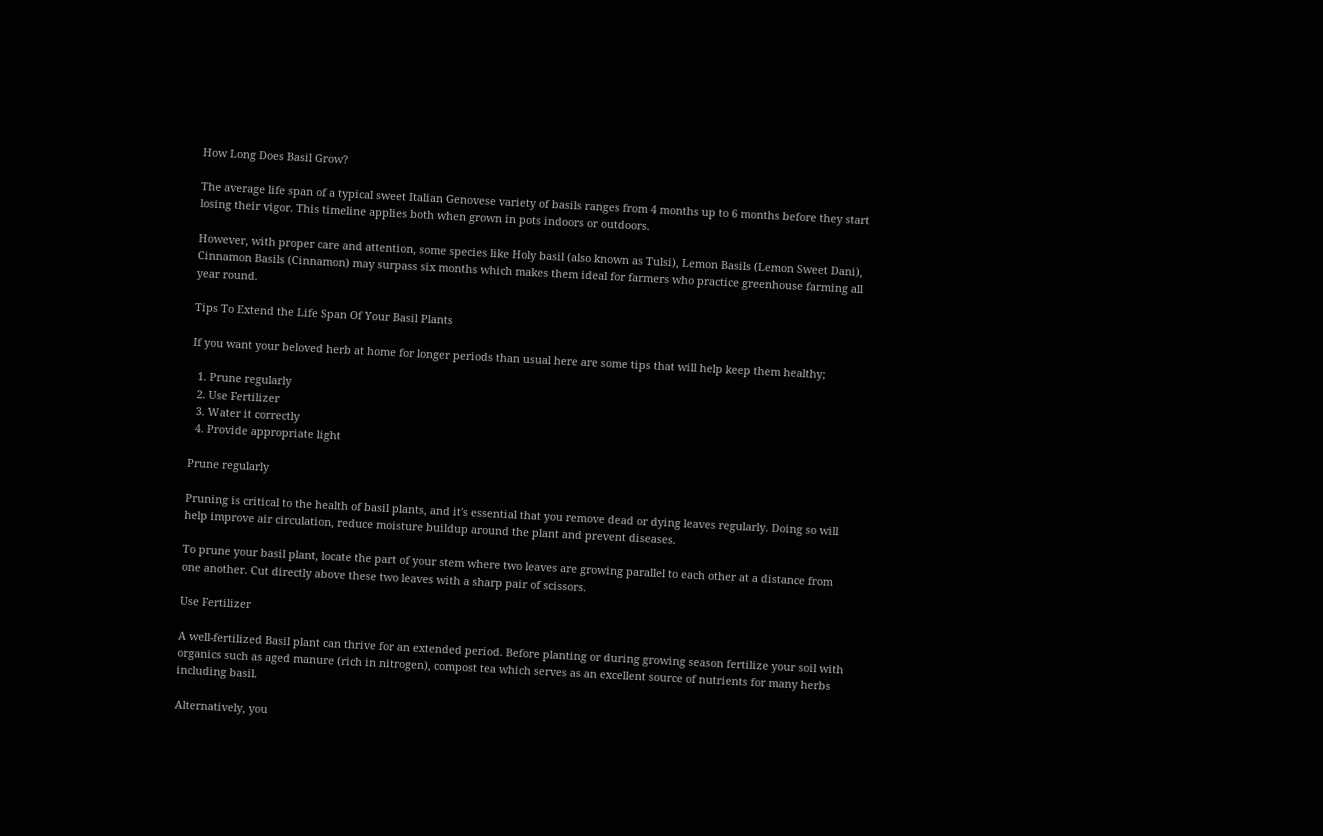How Long Does Basil Grow?

The average life span of a typical sweet Italian Genovese variety of basils ranges from 4 months up to 6 months before they start losing their vigor. This timeline applies both when grown in pots indoors or outdoors.

However, with proper care and attention, some species like Holy basil (also known as Tulsi), Lemon Basils (Lemon Sweet Dani), Cinnamon Basils (Cinnamon) may surpass six months which makes them ideal for farmers who practice greenhouse farming all year round.

Tips To Extend the Life Span Of Your Basil Plants

If you want your beloved herb at home for longer periods than usual here are some tips that will help keep them healthy;

  1. Prune regularly
  2. Use Fertilizer
  3. Water it correctly
  4. Provide appropriate light

Prune regularly

Pruning is critical to the health of basil plants, and it's essential that you remove dead or dying leaves regularly. Doing so will help improve air circulation, reduce moisture buildup around the plant and prevent diseases.

To prune your basil plant, locate the part of your stem where two leaves are growing parallel to each other at a distance from one another. Cut directly above these two leaves with a sharp pair of scissors.

Use Fertilizer

A well-fertilized Basil plant can thrive for an extended period. Before planting or during growing season fertilize your soil with organics such as aged manure (rich in nitrogen), compost tea which serves as an excellent source of nutrients for many herbs including basil.

Alternatively, you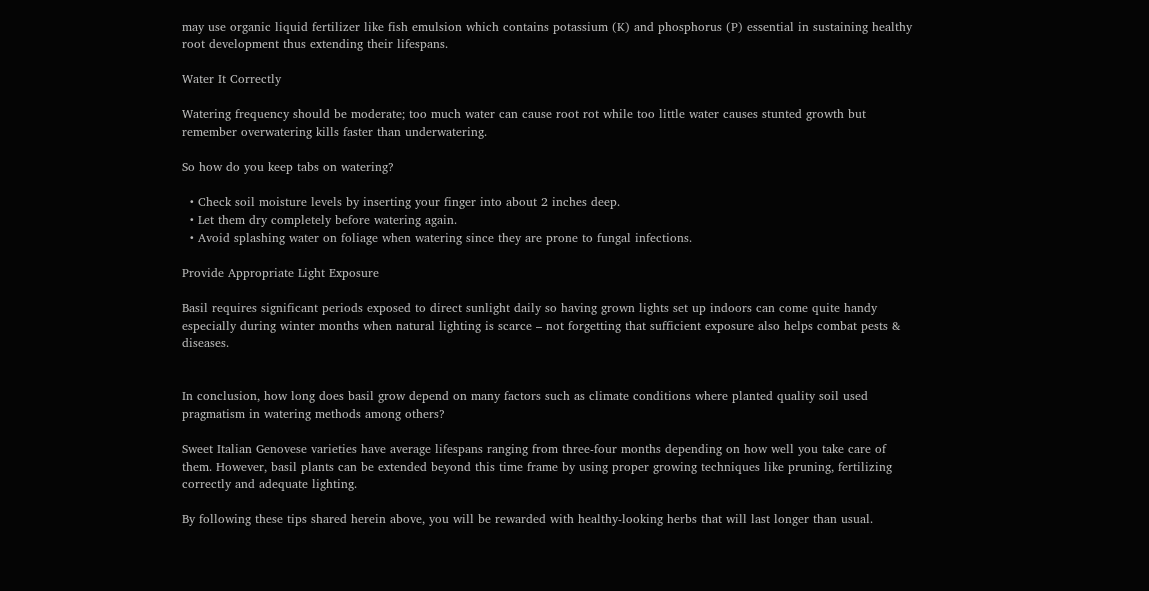may use organic liquid fertilizer like fish emulsion which contains potassium (K) and phosphorus (P) essential in sustaining healthy root development thus extending their lifespans.

Water It Correctly

Watering frequency should be moderate; too much water can cause root rot while too little water causes stunted growth but remember overwatering kills faster than underwatering.

So how do you keep tabs on watering?

  • Check soil moisture levels by inserting your finger into about 2 inches deep.
  • Let them dry completely before watering again.
  • Avoid splashing water on foliage when watering since they are prone to fungal infections.

Provide Appropriate Light Exposure

Basil requires significant periods exposed to direct sunlight daily so having grown lights set up indoors can come quite handy especially during winter months when natural lighting is scarce – not forgetting that sufficient exposure also helps combat pests & diseases.


In conclusion, how long does basil grow depend on many factors such as climate conditions where planted quality soil used pragmatism in watering methods among others?

Sweet Italian Genovese varieties have average lifespans ranging from three-four months depending on how well you take care of them. However, basil plants can be extended beyond this time frame by using proper growing techniques like pruning, fertilizing correctly and adequate lighting.

By following these tips shared herein above, you will be rewarded with healthy-looking herbs that will last longer than usual.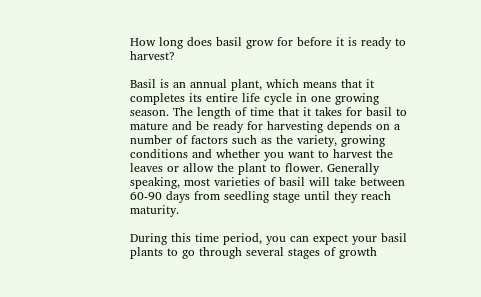How long does basil grow for before it is ready to harvest?

Basil is an annual plant, which means that it completes its entire life cycle in one growing season. The length of time that it takes for basil to mature and be ready for harvesting depends on a number of factors such as the variety, growing conditions and whether you want to harvest the leaves or allow the plant to flower. Generally speaking, most varieties of basil will take between 60-90 days from seedling stage until they reach maturity.

During this time period, you can expect your basil plants to go through several stages of growth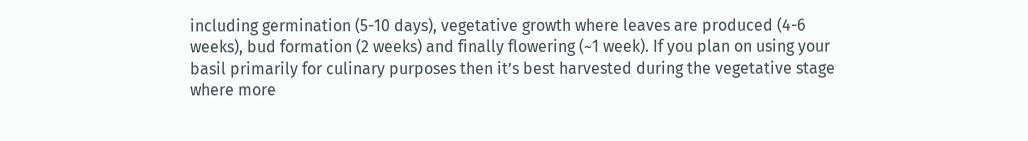including germination (5-10 days), vegetative growth where leaves are produced (4-6 weeks), bud formation (2 weeks) and finally flowering (~1 week). If you plan on using your basil primarily for culinary purposes then it’s best harvested during the vegetative stage where more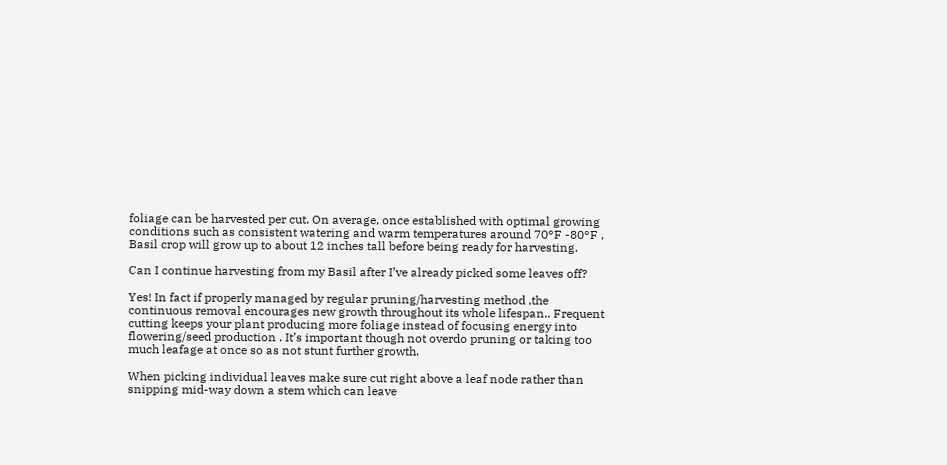foliage can be harvested per cut. On average, once established with optimal growing conditions such as consistent watering and warm temperatures around 70°F -80°F , Basil crop will grow up to about 12 inches tall before being ready for harvesting.

Can I continue harvesting from my Basil after I’ve already picked some leaves off?

Yes! In fact if properly managed by regular pruning/harvesting method ,the continuous removal encourages new growth throughout its whole lifespan.. Frequent cutting keeps your plant producing more foliage instead of focusing energy into flowering/seed production . It’s important though not overdo pruning or taking too much leafage at once so as not stunt further growth.

When picking individual leaves make sure cut right above a leaf node rather than snipping mid-way down a stem which can leave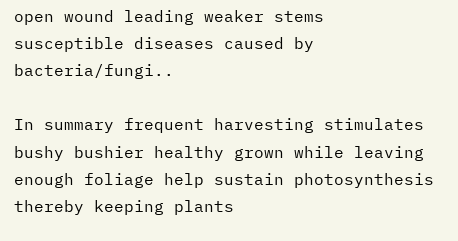open wound leading weaker stems susceptible diseases caused by bacteria/fungi..

In summary frequent harvesting stimulates bushy bushier healthy grown while leaving enough foliage help sustain photosynthesis thereby keeping plants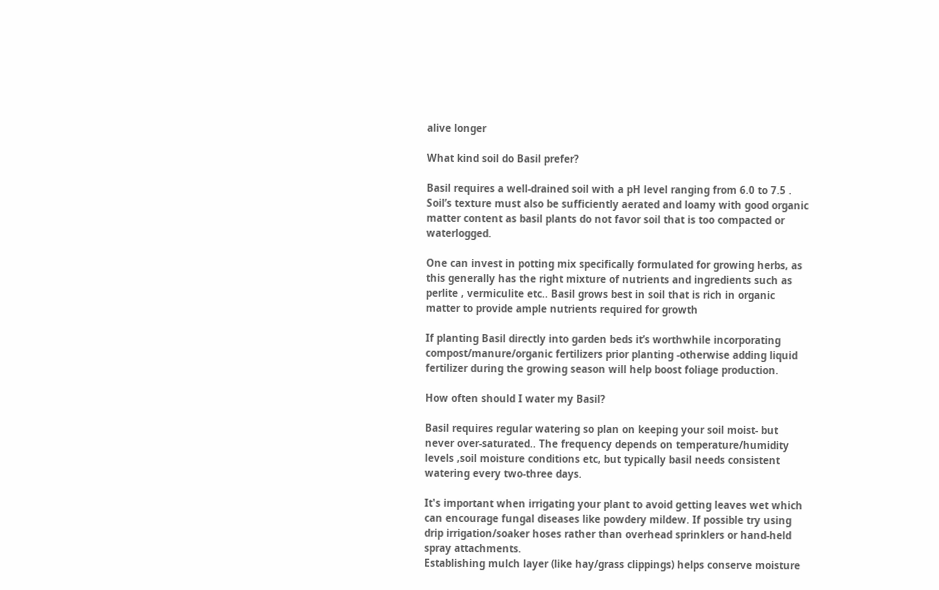alive longer

What kind soil do Basil prefer?

Basil requires a well-drained soil with a pH level ranging from 6.0 to 7.5 . Soil’s texture must also be sufficiently aerated and loamy with good organic matter content as basil plants do not favor soil that is too compacted or waterlogged.

One can invest in potting mix specifically formulated for growing herbs, as this generally has the right mixture of nutrients and ingredients such as perlite , vermiculite etc.. Basil grows best in soil that is rich in organic matter to provide ample nutrients required for growth

If planting Basil directly into garden beds it’s worthwhile incorporating compost/manure/organic fertilizers prior planting -otherwise adding liquid fertilizer during the growing season will help boost foliage production.

How often should I water my Basil?

Basil requires regular watering so plan on keeping your soil moist- but never over-saturated.. The frequency depends on temperature/humidity levels ,soil moisture conditions etc, but typically basil needs consistent watering every two-three days.

It's important when irrigating your plant to avoid getting leaves wet which can encourage fungal diseases like powdery mildew. If possible try using drip irrigation/soaker hoses rather than overhead sprinklers or hand-held spray attachments.
Establishing mulch layer (like hay/grass clippings) helps conserve moisture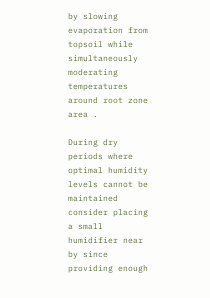by slowing evaporation from topsoil while simultaneously moderating temperatures around root zone area .

During dry periods where optimal humidity levels cannot be maintained consider placing a small humidifier near by since providing enough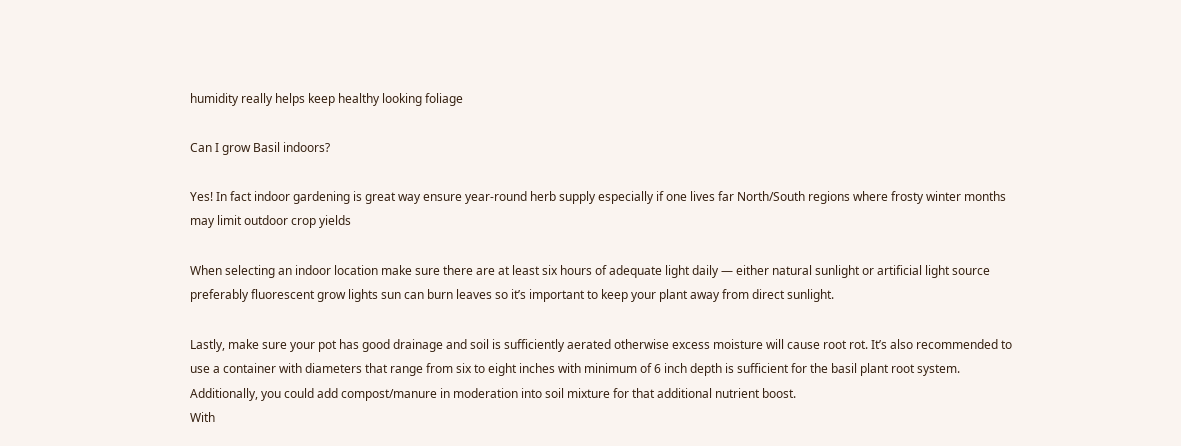humidity really helps keep healthy looking foliage

Can I grow Basil indoors?

Yes! In fact indoor gardening is great way ensure year-round herb supply especially if one lives far North/South regions where frosty winter months may limit outdoor crop yields

When selecting an indoor location make sure there are at least six hours of adequate light daily — either natural sunlight or artificial light source preferably fluorescent grow lights sun can burn leaves so it’s important to keep your plant away from direct sunlight.

Lastly, make sure your pot has good drainage and soil is sufficiently aerated otherwise excess moisture will cause root rot. It’s also recommended to use a container with diameters that range from six to eight inches with minimum of 6 inch depth is sufficient for the basil plant root system. Additionally, you could add compost/manure in moderation into soil mixture for that additional nutrient boost.
With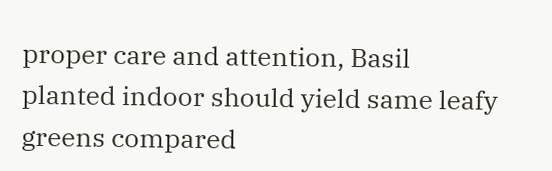proper care and attention, Basil planted indoor should yield same leafy greens compared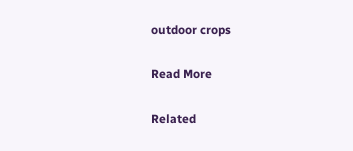outdoor crops

Read More

Related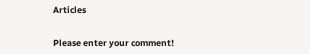Articles


Please enter your comment!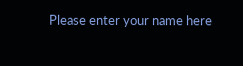Please enter your name here